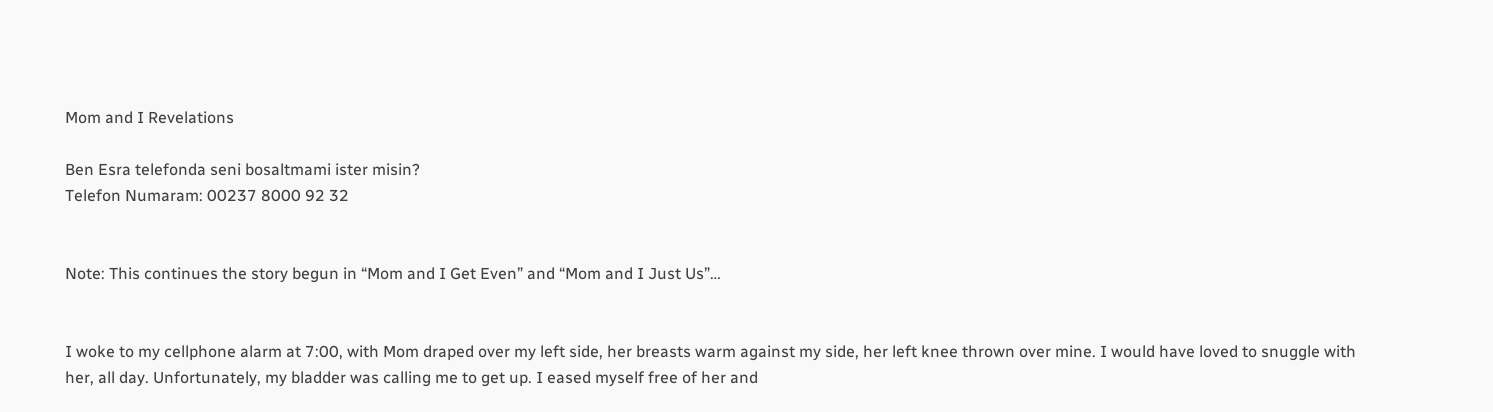Mom and I Revelations

Ben Esra telefonda seni bosaltmami ister misin?
Telefon Numaram: 00237 8000 92 32


Note: This continues the story begun in “Mom and I Get Even” and “Mom and I Just Us”…


I woke to my cellphone alarm at 7:00, with Mom draped over my left side, her breasts warm against my side, her left knee thrown over mine. I would have loved to snuggle with her, all day. Unfortunately, my bladder was calling me to get up. I eased myself free of her and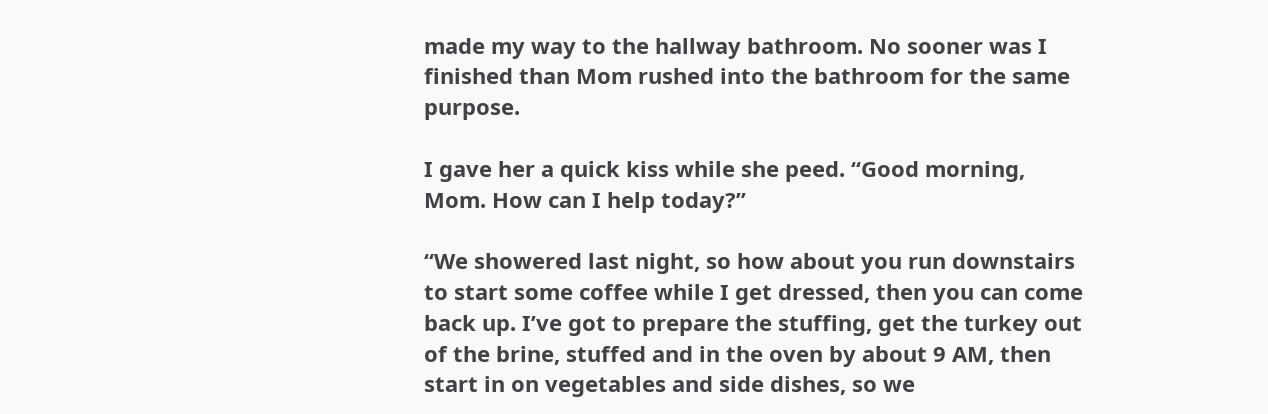made my way to the hallway bathroom. No sooner was I finished than Mom rushed into the bathroom for the same purpose.

I gave her a quick kiss while she peed. “Good morning, Mom. How can I help today?”

“We showered last night, so how about you run downstairs to start some coffee while I get dressed, then you can come back up. I’ve got to prepare the stuffing, get the turkey out of the brine, stuffed and in the oven by about 9 AM, then start in on vegetables and side dishes, so we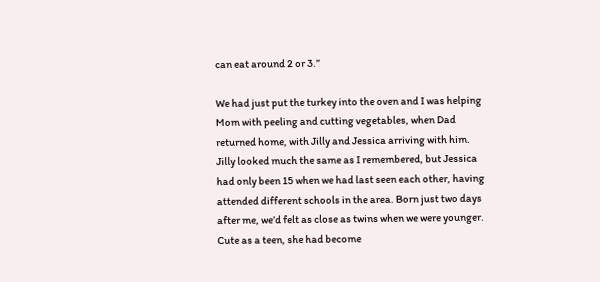can eat around 2 or 3.”

We had just put the turkey into the oven and I was helping Mom with peeling and cutting vegetables, when Dad returned home, with Jilly and Jessica arriving with him. Jilly looked much the same as I remembered, but Jessica had only been 15 when we had last seen each other, having attended different schools in the area. Born just two days after me, we’d felt as close as twins when we were younger. Cute as a teen, she had become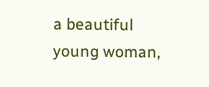a beautiful young woman,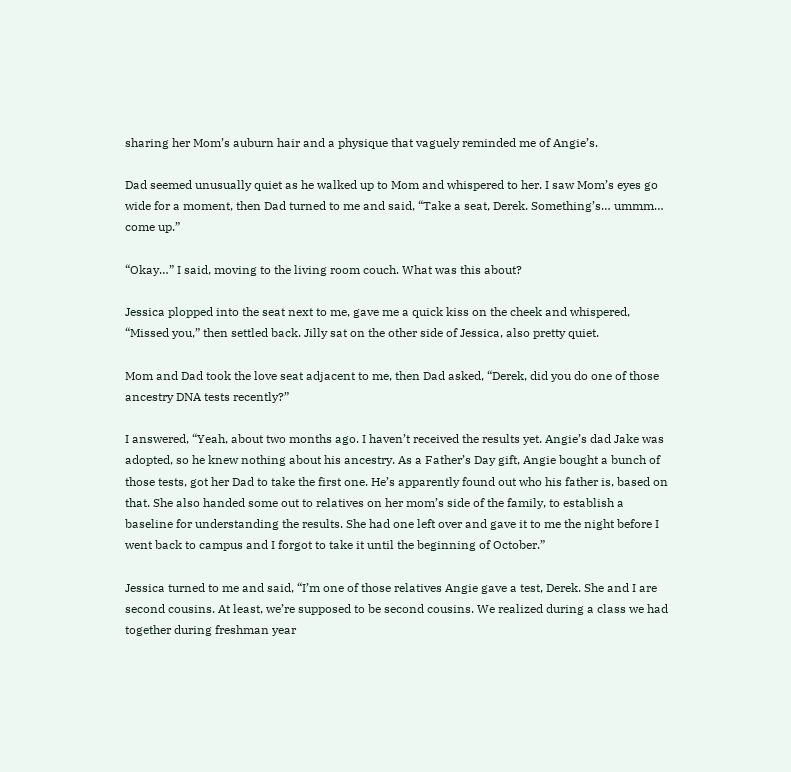sharing her Mom’s auburn hair and a physique that vaguely reminded me of Angie’s.

Dad seemed unusually quiet as he walked up to Mom and whispered to her. I saw Mom’s eyes go wide for a moment, then Dad turned to me and said, “Take a seat, Derek. Something’s… ummm… come up.”

“Okay…” I said, moving to the living room couch. What was this about?

Jessica plopped into the seat next to me, gave me a quick kiss on the cheek and whispered, “Missed you,” then settled back. Jilly sat on the other side of Jessica, also pretty quiet.

Mom and Dad took the love seat adjacent to me, then Dad asked, “Derek, did you do one of those ancestry DNA tests recently?”

I answered, “Yeah, about two months ago. I haven’t received the results yet. Angie’s dad Jake was adopted, so he knew nothing about his ancestry. As a Father’s Day gift, Angie bought a bunch of those tests, got her Dad to take the first one. He’s apparently found out who his father is, based on that. She also handed some out to relatives on her mom’s side of the family, to establish a baseline for understanding the results. She had one left over and gave it to me the night before I went back to campus and I forgot to take it until the beginning of October.”

Jessica turned to me and said, “I’m one of those relatives Angie gave a test, Derek. She and I are second cousins. At least, we’re supposed to be second cousins. We realized during a class we had together during freshman year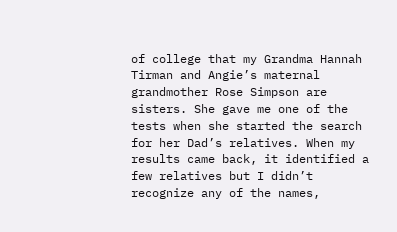of college that my Grandma Hannah Tirman and Angie’s maternal grandmother Rose Simpson are sisters. She gave me one of the tests when she started the search for her Dad’s relatives. When my results came back, it identified a few relatives but I didn’t recognize any of the names,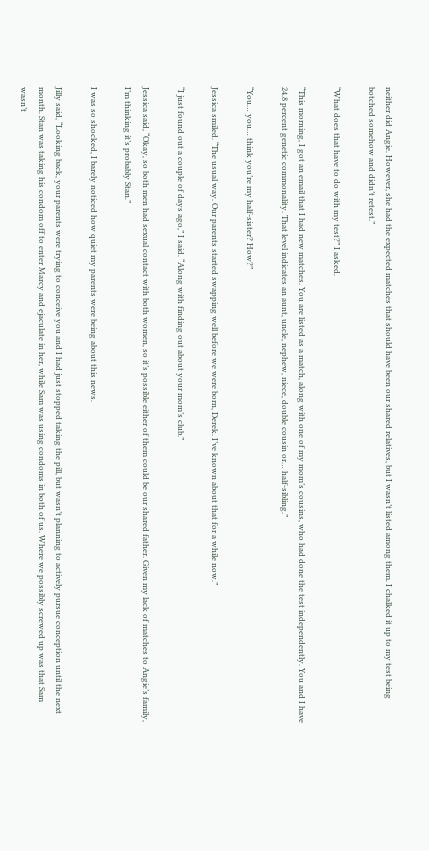neither did Angie. However, she had the expected matches that should have been our shared relatives, but I wasn’t listed among them. I chalked it up to my test being botched somehow and didn’t retest.”

“What does that have to do with my test?” I asked.

“This morning, I got an email that I had new matches. You are listed as a match, along with one of my mom’s cousins, who had done the test independently. You and I have 24.8 percent genetic commonality. That level indicates an aunt, uncle, nephew, niece, double cousin or… half-sibling.”

“You… you… think you’re my half-sister? How?”

Jessica smiled. “The usual way. Our parents started swapping well before we were born, Derek. I’ve known about that for a while now.”

“I just found out a couple of days ago,” I said. “Along with finding out about your mom’s club.”

Jessica said, “Okay, so both men had sexual contact with both women, so it’s possible either of them could be our shared father. Given my lack of matches to Angie’s family, I’m thinking it’s probably Stan.”

I was so shocked, I barely noticed how quiet my parents were being about this news.

Jilly said, “Looking back, your parents were trying to conceive you and I had just stopped taking the pill, but wasn’t planning to actively pursue conception until the next month. Stan was taking his condom off to enter Marcy and ejaculate in her, while Sam was using condoms in both of us. Where we possibly screwed up was that Sam wasn’t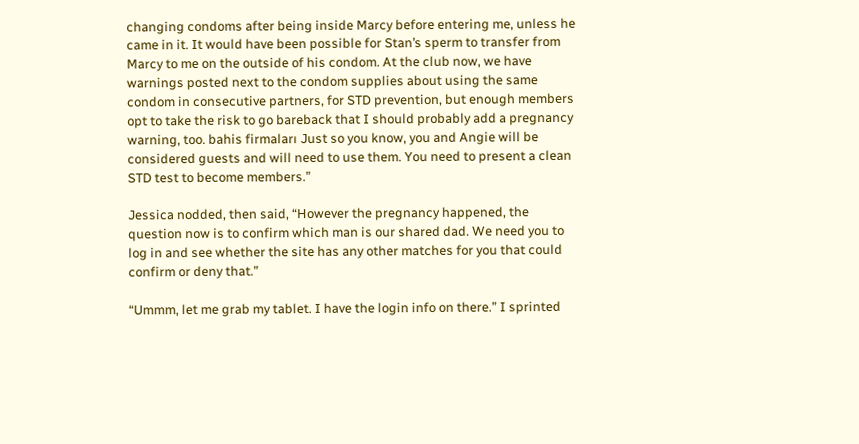changing condoms after being inside Marcy before entering me, unless he came in it. It would have been possible for Stan’s sperm to transfer from Marcy to me on the outside of his condom. At the club now, we have warnings posted next to the condom supplies about using the same condom in consecutive partners, for STD prevention, but enough members opt to take the risk to go bareback that I should probably add a pregnancy warning, too. bahis firmaları Just so you know, you and Angie will be considered guests and will need to use them. You need to present a clean STD test to become members.”

Jessica nodded, then said, “However the pregnancy happened, the question now is to confirm which man is our shared dad. We need you to log in and see whether the site has any other matches for you that could confirm or deny that.”

“Ummm, let me grab my tablet. I have the login info on there.” I sprinted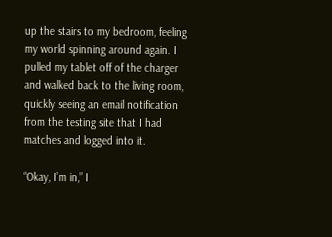up the stairs to my bedroom, feeling my world spinning around again. I pulled my tablet off of the charger and walked back to the living room, quickly seeing an email notification from the testing site that I had matches and logged into it.

“Okay, I’m in,” I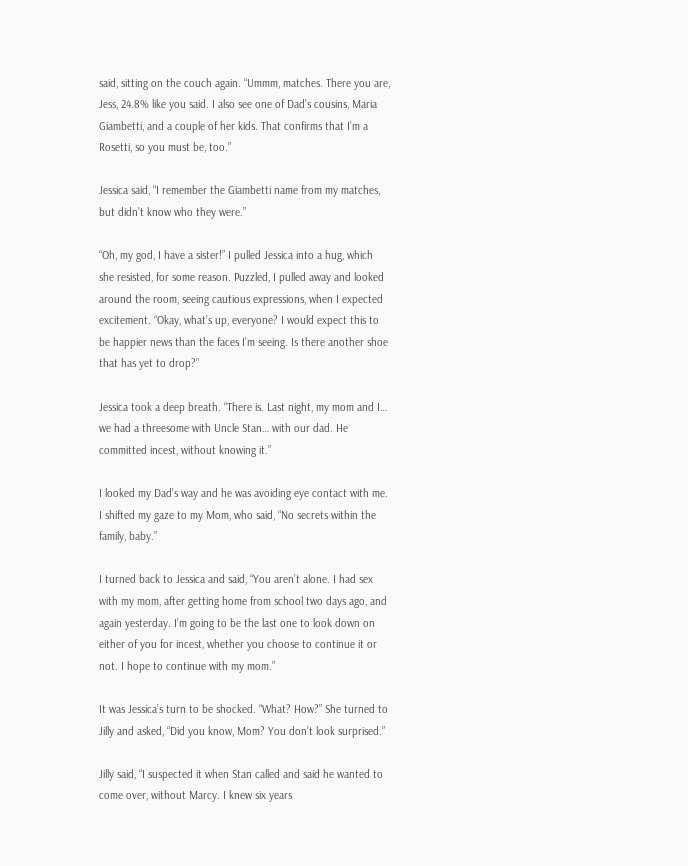said, sitting on the couch again. “Ummm, matches. There you are, Jess, 24.8% like you said. I also see one of Dad’s cousins, Maria Giambetti, and a couple of her kids. That confirms that I’m a Rosetti, so you must be, too.”

Jessica said, “I remember the Giambetti name from my matches, but didn’t know who they were.”

“Oh, my god, I have a sister!” I pulled Jessica into a hug, which she resisted, for some reason. Puzzled, I pulled away and looked around the room, seeing cautious expressions, when I expected excitement. “Okay, what’s up, everyone? I would expect this to be happier news than the faces I’m seeing. Is there another shoe that has yet to drop?”

Jessica took a deep breath. “There is. Last night, my mom and I… we had a threesome with Uncle Stan… with our dad. He committed incest, without knowing it.”

I looked my Dad’s way and he was avoiding eye contact with me. I shifted my gaze to my Mom, who said, “No secrets within the family, baby.”

I turned back to Jessica and said, “You aren’t alone. I had sex with my mom, after getting home from school two days ago, and again yesterday. I’m going to be the last one to look down on either of you for incest, whether you choose to continue it or not. I hope to continue with my mom.”

It was Jessica’s turn to be shocked. “What? How?” She turned to Jilly and asked, “Did you know, Mom? You don’t look surprised.”

Jilly said, “I suspected it when Stan called and said he wanted to come over, without Marcy. I knew six years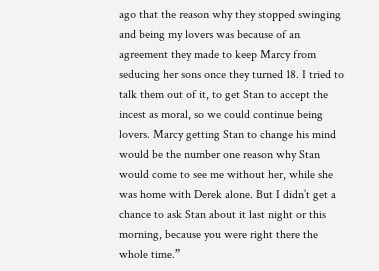ago that the reason why they stopped swinging and being my lovers was because of an agreement they made to keep Marcy from seducing her sons once they turned 18. I tried to talk them out of it, to get Stan to accept the incest as moral, so we could continue being lovers. Marcy getting Stan to change his mind would be the number one reason why Stan would come to see me without her, while she was home with Derek alone. But I didn’t get a chance to ask Stan about it last night or this morning, because you were right there the whole time.”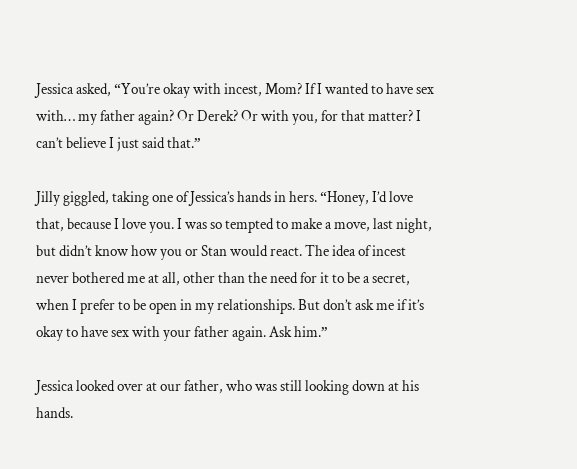Jessica asked, “You’re okay with incest, Mom? If I wanted to have sex with… my father again? Or Derek? Or with you, for that matter? I can’t believe I just said that.”

Jilly giggled, taking one of Jessica’s hands in hers. “Honey, I’d love that, because I love you. I was so tempted to make a move, last night, but didn’t know how you or Stan would react. The idea of incest never bothered me at all, other than the need for it to be a secret, when I prefer to be open in my relationships. But don’t ask me if it’s okay to have sex with your father again. Ask him.”

Jessica looked over at our father, who was still looking down at his hands.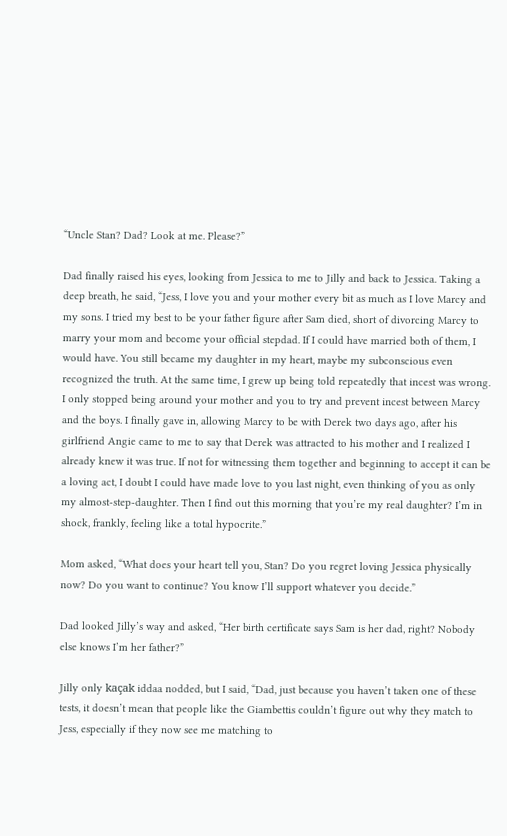“Uncle Stan? Dad? Look at me. Please?”

Dad finally raised his eyes, looking from Jessica to me to Jilly and back to Jessica. Taking a deep breath, he said, “Jess, I love you and your mother every bit as much as I love Marcy and my sons. I tried my best to be your father figure after Sam died, short of divorcing Marcy to marry your mom and become your official stepdad. If I could have married both of them, I would have. You still became my daughter in my heart, maybe my subconscious even recognized the truth. At the same time, I grew up being told repeatedly that incest was wrong. I only stopped being around your mother and you to try and prevent incest between Marcy and the boys. I finally gave in, allowing Marcy to be with Derek two days ago, after his girlfriend Angie came to me to say that Derek was attracted to his mother and I realized I already knew it was true. If not for witnessing them together and beginning to accept it can be a loving act, I doubt I could have made love to you last night, even thinking of you as only my almost-step-daughter. Then I find out this morning that you’re my real daughter? I’m in shock, frankly, feeling like a total hypocrite.”

Mom asked, “What does your heart tell you, Stan? Do you regret loving Jessica physically now? Do you want to continue? You know I’ll support whatever you decide.”

Dad looked Jilly’s way and asked, “Her birth certificate says Sam is her dad, right? Nobody else knows I’m her father?”

Jilly only kaçak iddaa nodded, but I said, “Dad, just because you haven’t taken one of these tests, it doesn’t mean that people like the Giambettis couldn’t figure out why they match to Jess, especially if they now see me matching to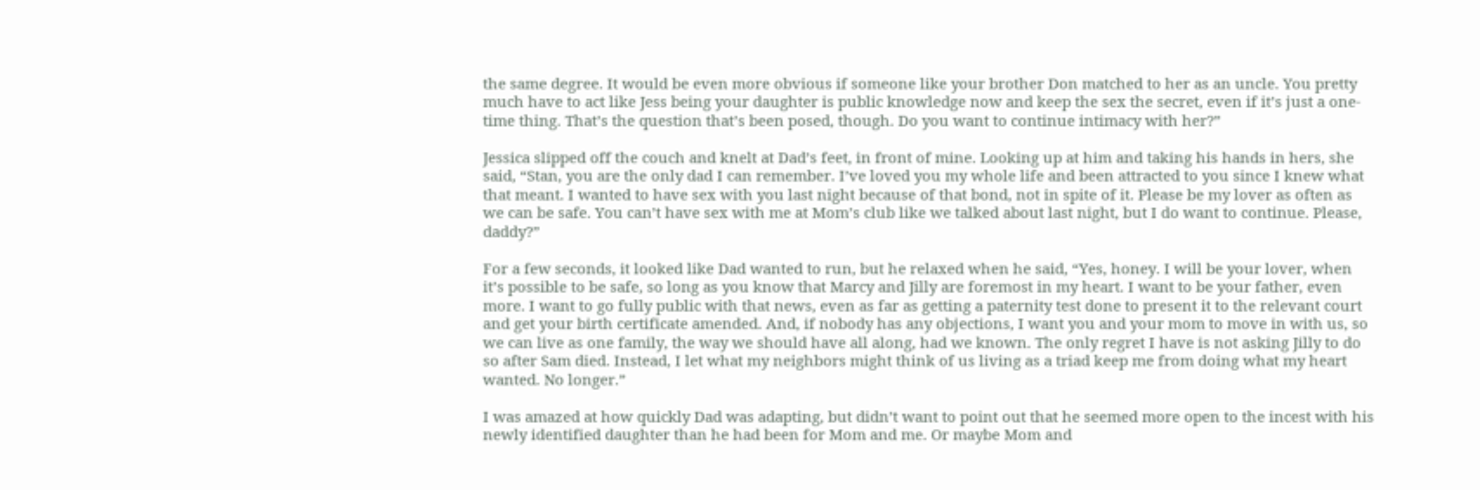the same degree. It would be even more obvious if someone like your brother Don matched to her as an uncle. You pretty much have to act like Jess being your daughter is public knowledge now and keep the sex the secret, even if it’s just a one-time thing. That’s the question that’s been posed, though. Do you want to continue intimacy with her?”

Jessica slipped off the couch and knelt at Dad’s feet, in front of mine. Looking up at him and taking his hands in hers, she said, “Stan, you are the only dad I can remember. I’ve loved you my whole life and been attracted to you since I knew what that meant. I wanted to have sex with you last night because of that bond, not in spite of it. Please be my lover as often as we can be safe. You can’t have sex with me at Mom’s club like we talked about last night, but I do want to continue. Please, daddy?”

For a few seconds, it looked like Dad wanted to run, but he relaxed when he said, “Yes, honey. I will be your lover, when it’s possible to be safe, so long as you know that Marcy and Jilly are foremost in my heart. I want to be your father, even more. I want to go fully public with that news, even as far as getting a paternity test done to present it to the relevant court and get your birth certificate amended. And, if nobody has any objections, I want you and your mom to move in with us, so we can live as one family, the way we should have all along, had we known. The only regret I have is not asking Jilly to do so after Sam died. Instead, I let what my neighbors might think of us living as a triad keep me from doing what my heart wanted. No longer.”

I was amazed at how quickly Dad was adapting, but didn’t want to point out that he seemed more open to the incest with his newly identified daughter than he had been for Mom and me. Or maybe Mom and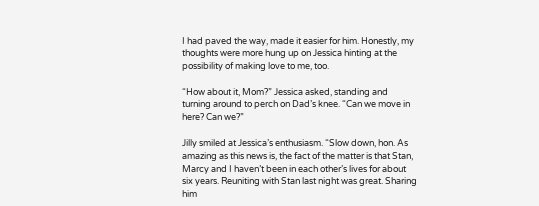I had paved the way, made it easier for him. Honestly, my thoughts were more hung up on Jessica hinting at the possibility of making love to me, too.

“How about it, Mom?” Jessica asked, standing and turning around to perch on Dad’s knee. “Can we move in here? Can we?”

Jilly smiled at Jessica’s enthusiasm. “Slow down, hon. As amazing as this news is, the fact of the matter is that Stan, Marcy and I haven’t been in each other’s lives for about six years. Reuniting with Stan last night was great. Sharing him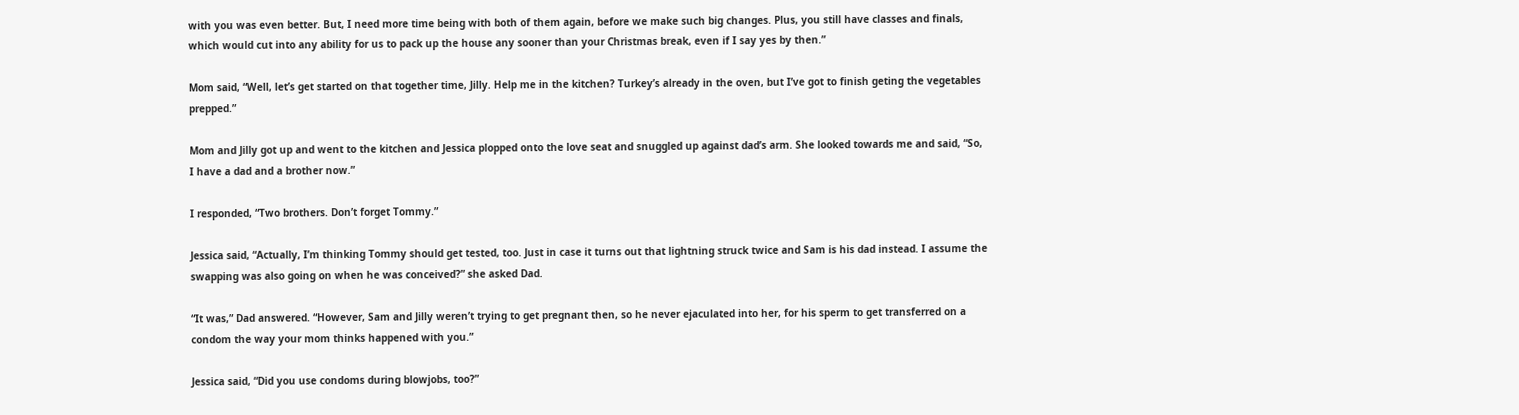with you was even better. But, I need more time being with both of them again, before we make such big changes. Plus, you still have classes and finals, which would cut into any ability for us to pack up the house any sooner than your Christmas break, even if I say yes by then.”

Mom said, “Well, let’s get started on that together time, Jilly. Help me in the kitchen? Turkey’s already in the oven, but I’ve got to finish geting the vegetables prepped.”

Mom and Jilly got up and went to the kitchen and Jessica plopped onto the love seat and snuggled up against dad’s arm. She looked towards me and said, “So, I have a dad and a brother now.”

I responded, “Two brothers. Don’t forget Tommy.”

Jessica said, “Actually, I’m thinking Tommy should get tested, too. Just in case it turns out that lightning struck twice and Sam is his dad instead. I assume the swapping was also going on when he was conceived?” she asked Dad.

“It was,” Dad answered. “However, Sam and Jilly weren’t trying to get pregnant then, so he never ejaculated into her, for his sperm to get transferred on a condom the way your mom thinks happened with you.”

Jessica said, “Did you use condoms during blowjobs, too?”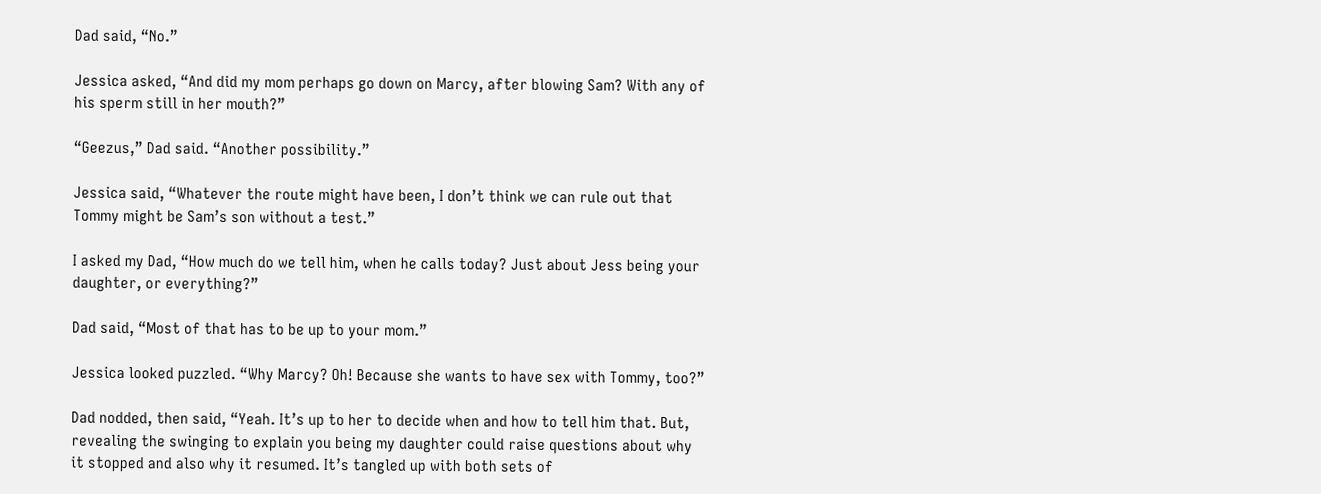Dad said, “No.”

Jessica asked, “And did my mom perhaps go down on Marcy, after blowing Sam? With any of his sperm still in her mouth?”

“Geezus,” Dad said. “Another possibility.”

Jessica said, “Whatever the route might have been, I don’t think we can rule out that Tommy might be Sam’s son without a test.”

I asked my Dad, “How much do we tell him, when he calls today? Just about Jess being your daughter, or everything?”

Dad said, “Most of that has to be up to your mom.”

Jessica looked puzzled. “Why Marcy? Oh! Because she wants to have sex with Tommy, too?”

Dad nodded, then said, “Yeah. It’s up to her to decide when and how to tell him that. But, revealing the swinging to explain you being my daughter could raise questions about why it stopped and also why it resumed. It’s tangled up with both sets of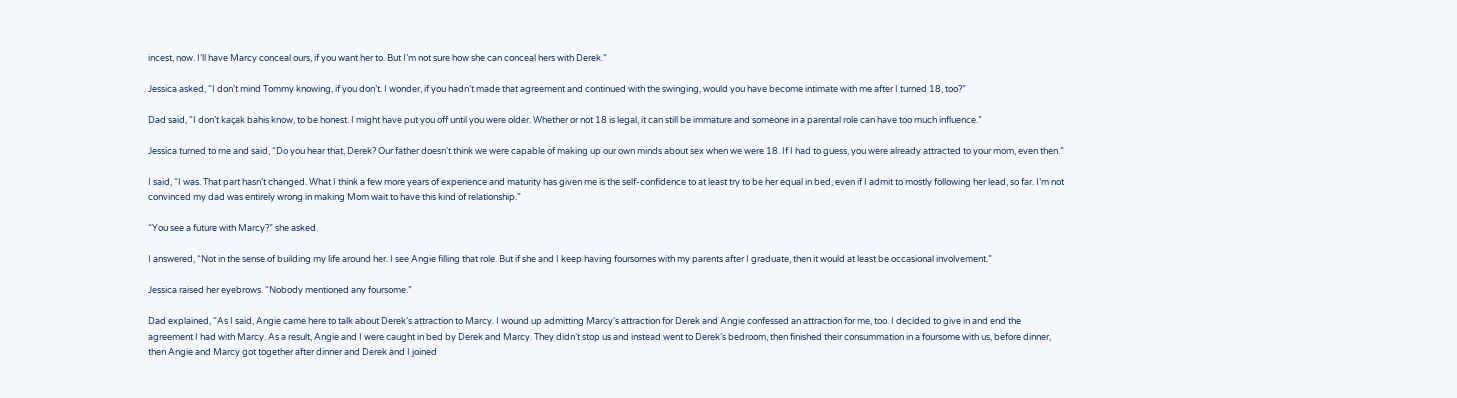incest, now. I’ll have Marcy conceal ours, if you want her to. But I’m not sure how she can conceal hers with Derek.”

Jessica asked, “I don’t mind Tommy knowing, if you don’t. I wonder, if you hadn’t made that agreement and continued with the swinging, would you have become intimate with me after I turned 18, too?”

Dad said, “I don’t kaçak bahis know, to be honest. I might have put you off until you were older. Whether or not 18 is legal, it can still be immature and someone in a parental role can have too much influence.”

Jessica turned to me and said, “Do you hear that, Derek? Our father doesn’t think we were capable of making up our own minds about sex when we were 18. If I had to guess, you were already attracted to your mom, even then.”

I said, “I was. That part hasn’t changed. What I think a few more years of experience and maturity has given me is the self-confidence to at least try to be her equal in bed, even if I admit to mostly following her lead, so far. I’m not convinced my dad was entirely wrong in making Mom wait to have this kind of relationship.”

“You see a future with Marcy?” she asked.

I answered, “Not in the sense of building my life around her. I see Angie filling that role. But if she and I keep having foursomes with my parents after I graduate, then it would at least be occasional involvement.”

Jessica raised her eyebrows. “Nobody mentioned any foursome.”

Dad explained, “As I said, Angie came here to talk about Derek’s attraction to Marcy. I wound up admitting Marcy’s attraction for Derek and Angie confessed an attraction for me, too. I decided to give in and end the agreement I had with Marcy. As a result, Angie and I were caught in bed by Derek and Marcy. They didn’t stop us and instead went to Derek’s bedroom, then finished their consummation in a foursome with us, before dinner, then Angie and Marcy got together after dinner and Derek and I joined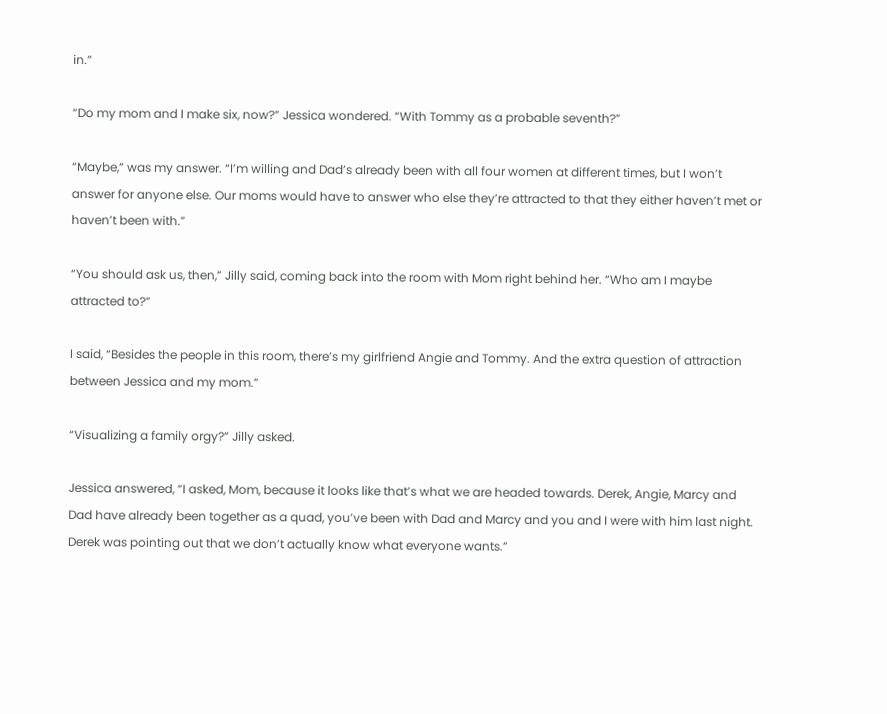in.”

“Do my mom and I make six, now?” Jessica wondered. “With Tommy as a probable seventh?”

“Maybe,” was my answer. “I’m willing and Dad’s already been with all four women at different times, but I won’t answer for anyone else. Our moms would have to answer who else they’re attracted to that they either haven’t met or haven’t been with.”

“You should ask us, then,” Jilly said, coming back into the room with Mom right behind her. “Who am I maybe attracted to?”

I said, “Besides the people in this room, there’s my girlfriend Angie and Tommy. And the extra question of attraction between Jessica and my mom.”

“Visualizing a family orgy?” Jilly asked.

Jessica answered, “I asked, Mom, because it looks like that’s what we are headed towards. Derek, Angie, Marcy and Dad have already been together as a quad, you’ve been with Dad and Marcy and you and I were with him last night. Derek was pointing out that we don’t actually know what everyone wants.”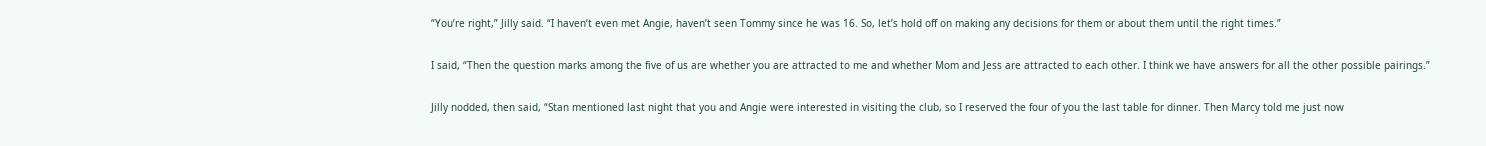“You’re right,” Jilly said. “I haven’t even met Angie, haven’t seen Tommy since he was 16. So, let’s hold off on making any decisions for them or about them until the right times.”

I said, “Then the question marks among the five of us are whether you are attracted to me and whether Mom and Jess are attracted to each other. I think we have answers for all the other possible pairings.”

Jilly nodded, then said, “Stan mentioned last night that you and Angie were interested in visiting the club, so I reserved the four of you the last table for dinner. Then Marcy told me just now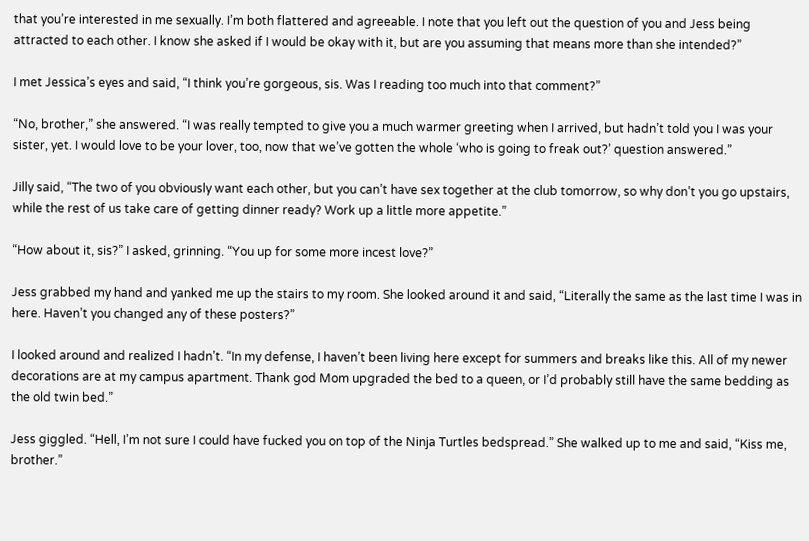that you’re interested in me sexually. I’m both flattered and agreeable. I note that you left out the question of you and Jess being attracted to each other. I know she asked if I would be okay with it, but are you assuming that means more than she intended?”

I met Jessica’s eyes and said, “I think you’re gorgeous, sis. Was I reading too much into that comment?”

“No, brother,” she answered. “I was really tempted to give you a much warmer greeting when I arrived, but hadn’t told you I was your sister, yet. I would love to be your lover, too, now that we’ve gotten the whole ‘who is going to freak out?’ question answered.”

Jilly said, “The two of you obviously want each other, but you can’t have sex together at the club tomorrow, so why don’t you go upstairs, while the rest of us take care of getting dinner ready? Work up a little more appetite.”

“How about it, sis?” I asked, grinning. “You up for some more incest love?”

Jess grabbed my hand and yanked me up the stairs to my room. She looked around it and said, “Literally the same as the last time I was in here. Haven’t you changed any of these posters?”

I looked around and realized I hadn’t. “In my defense, I haven’t been living here except for summers and breaks like this. All of my newer decorations are at my campus apartment. Thank god Mom upgraded the bed to a queen, or I’d probably still have the same bedding as the old twin bed.”

Jess giggled. “Hell, I’m not sure I could have fucked you on top of the Ninja Turtles bedspread.” She walked up to me and said, “Kiss me, brother.”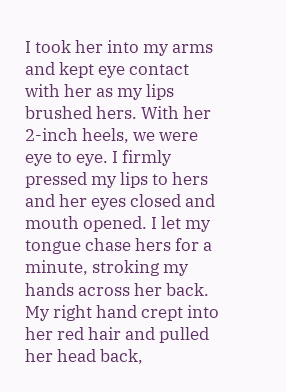I took her into my arms and kept eye contact with her as my lips brushed hers. With her 2-inch heels, we were eye to eye. I firmly pressed my lips to hers and her eyes closed and mouth opened. I let my tongue chase hers for a minute, stroking my hands across her back. My right hand crept into her red hair and pulled her head back,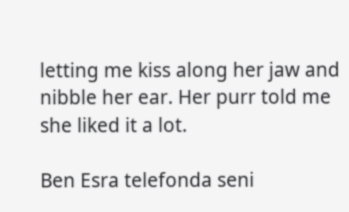letting me kiss along her jaw and nibble her ear. Her purr told me she liked it a lot.

Ben Esra telefonda seni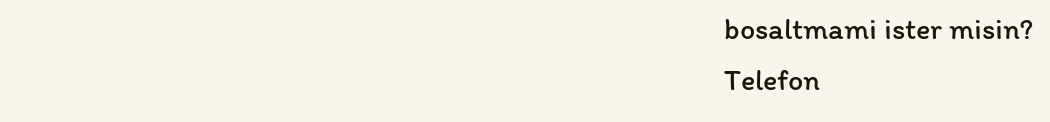bosaltmami ister misin?
Telefon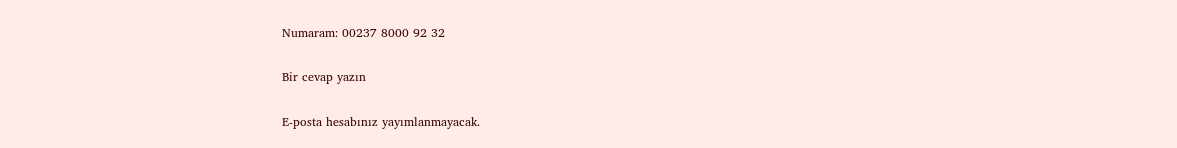Numaram: 00237 8000 92 32

Bir cevap yazın

E-posta hesabınız yayımlanmayacak.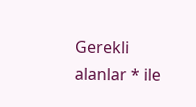Gerekli alanlar * ile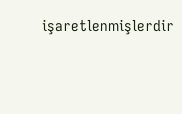işaretlenmişlerdir